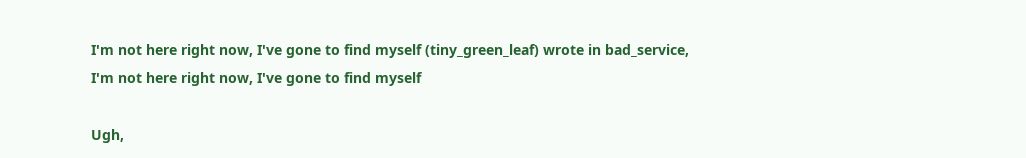I'm not here right now, I've gone to find myself (tiny_green_leaf) wrote in bad_service,
I'm not here right now, I've gone to find myself

Ugh,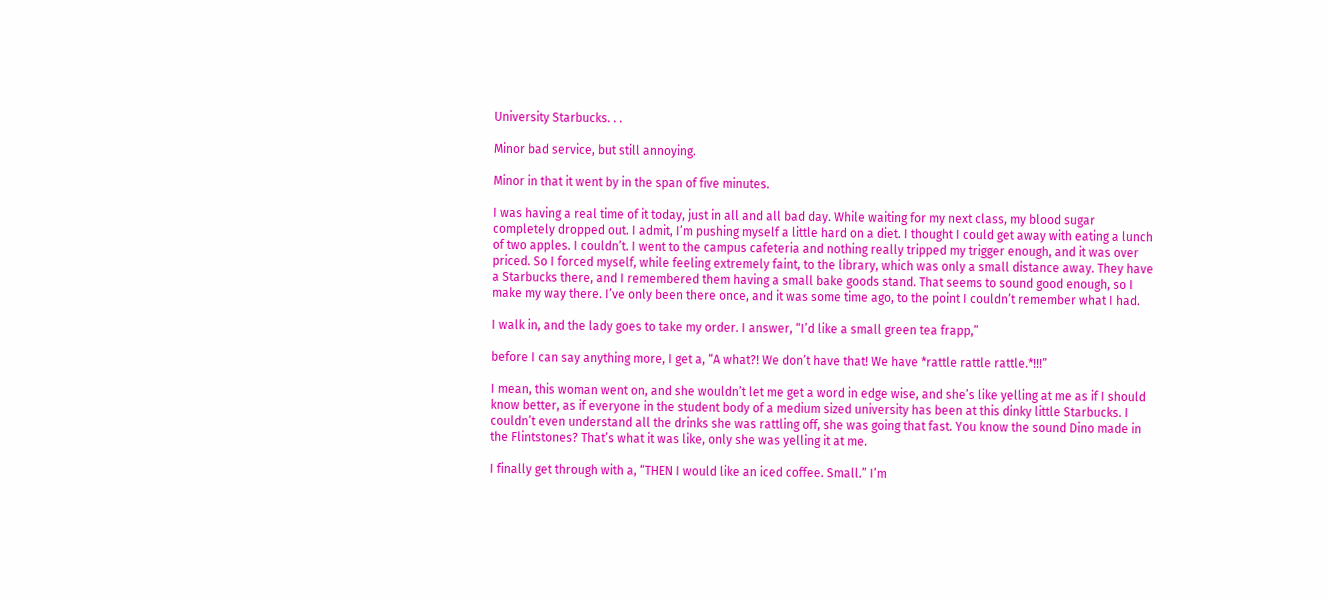University Starbucks. . .

Minor bad service, but still annoying.

Minor in that it went by in the span of five minutes.

I was having a real time of it today, just in all and all bad day. While waiting for my next class, my blood sugar completely dropped out. I admit, I’m pushing myself a little hard on a diet. I thought I could get away with eating a lunch of two apples. I couldn’t. I went to the campus cafeteria and nothing really tripped my trigger enough, and it was over priced. So I forced myself, while feeling extremely faint, to the library, which was only a small distance away. They have a Starbucks there, and I remembered them having a small bake goods stand. That seems to sound good enough, so I make my way there. I’ve only been there once, and it was some time ago, to the point I couldn’t remember what I had.

I walk in, and the lady goes to take my order. I answer, “I’d like a small green tea frapp,”

before I can say anything more, I get a, “A what?! We don’t have that! We have *rattle rattle rattle.*!!!”

I mean, this woman went on, and she wouldn’t let me get a word in edge wise, and she’s like yelling at me as if I should know better, as if everyone in the student body of a medium sized university has been at this dinky little Starbucks. I couldn’t even understand all the drinks she was rattling off, she was going that fast. You know the sound Dino made in the Flintstones? That’s what it was like, only she was yelling it at me.

I finally get through with a, “THEN I would like an iced coffee. Small.” I’m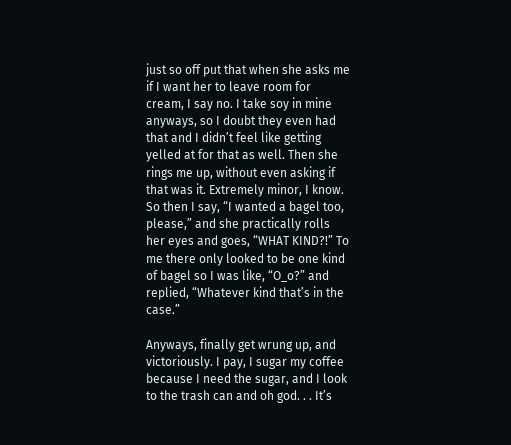just so off put that when she asks me if I want her to leave room for cream, I say no. I take soy in mine anyways, so I doubt they even had that and I didn’t feel like getting yelled at for that as well. Then she rings me up, without even asking if that was it. Extremely minor, I know. So then I say, “I wanted a bagel too, please,” and she practically rolls her eyes and goes, “WHAT KIND?!” To me there only looked to be one kind of bagel so I was like, “O_o?” and replied, “Whatever kind that’s in the case.”

Anyways, finally get wrung up, and victoriously. I pay, I sugar my coffee because I need the sugar, and I look to the trash can and oh god. . . It’s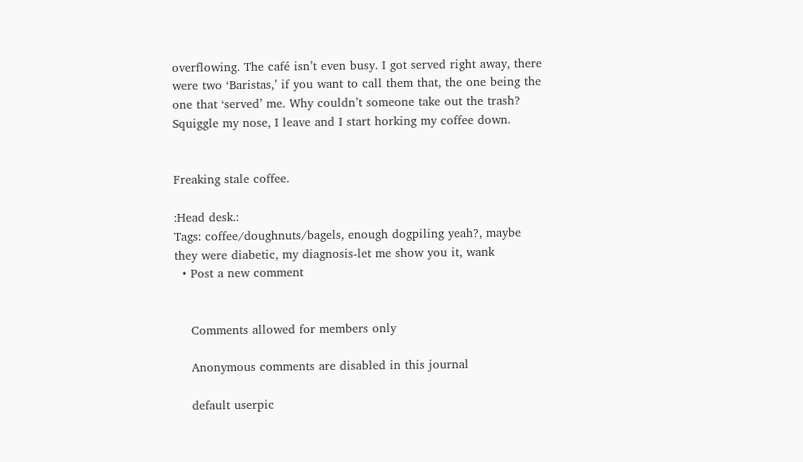overflowing. The café isn’t even busy. I got served right away, there were two ‘Baristas,’ if you want to call them that, the one being the one that ‘served’ me. Why couldn’t someone take out the trash? Squiggle my nose, I leave and I start horking my coffee down.


Freaking stale coffee.

:Head desk.:
Tags: coffee/doughnuts/bagels, enough dogpiling yeah?, maybe they were diabetic, my diagnosis-let me show you it, wank
  • Post a new comment


    Comments allowed for members only

    Anonymous comments are disabled in this journal

    default userpic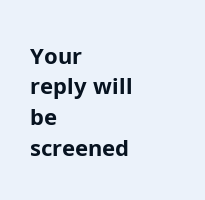Your reply will be screened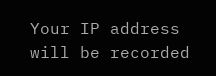Your IP address will be recorded